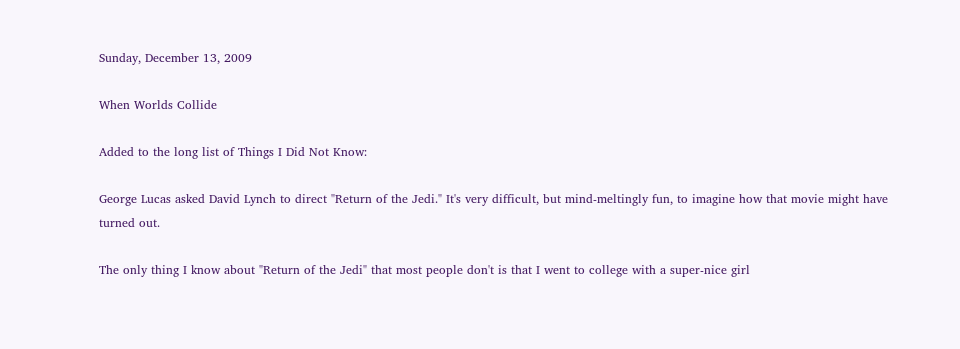Sunday, December 13, 2009

When Worlds Collide

Added to the long list of Things I Did Not Know:

George Lucas asked David Lynch to direct "Return of the Jedi." It's very difficult, but mind-meltingly fun, to imagine how that movie might have turned out.

The only thing I know about "Return of the Jedi" that most people don't is that I went to college with a super-nice girl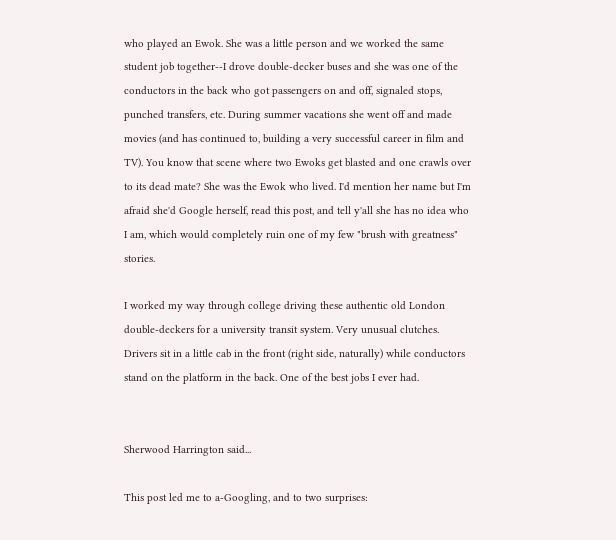who played an Ewok. She was a little person and we worked the same student job together--I drove double-decker buses and she was one of the conductors in the back who got passengers on and off, signaled stops, punched transfers, etc. During summer vacations she went off and made movies (and has continued to, building a very successful career in film and TV). You know that scene where two Ewoks get blasted and one crawls over to its dead mate? She was the Ewok who lived. I'd mention her name but I'm afraid she'd Google herself, read this post, and tell y'all she has no idea who I am, which would completely ruin one of my few "brush with greatness" stories.

I worked my way through college driving these authentic old London double-deckers for a university transit system. Very unusual clutches. Drivers sit in a little cab in the front (right side, naturally) while conductors stand on the platform in the back. One of the best jobs I ever had.


Sherwood Harrington said...

This post led me to a-Googling, and to two surprises: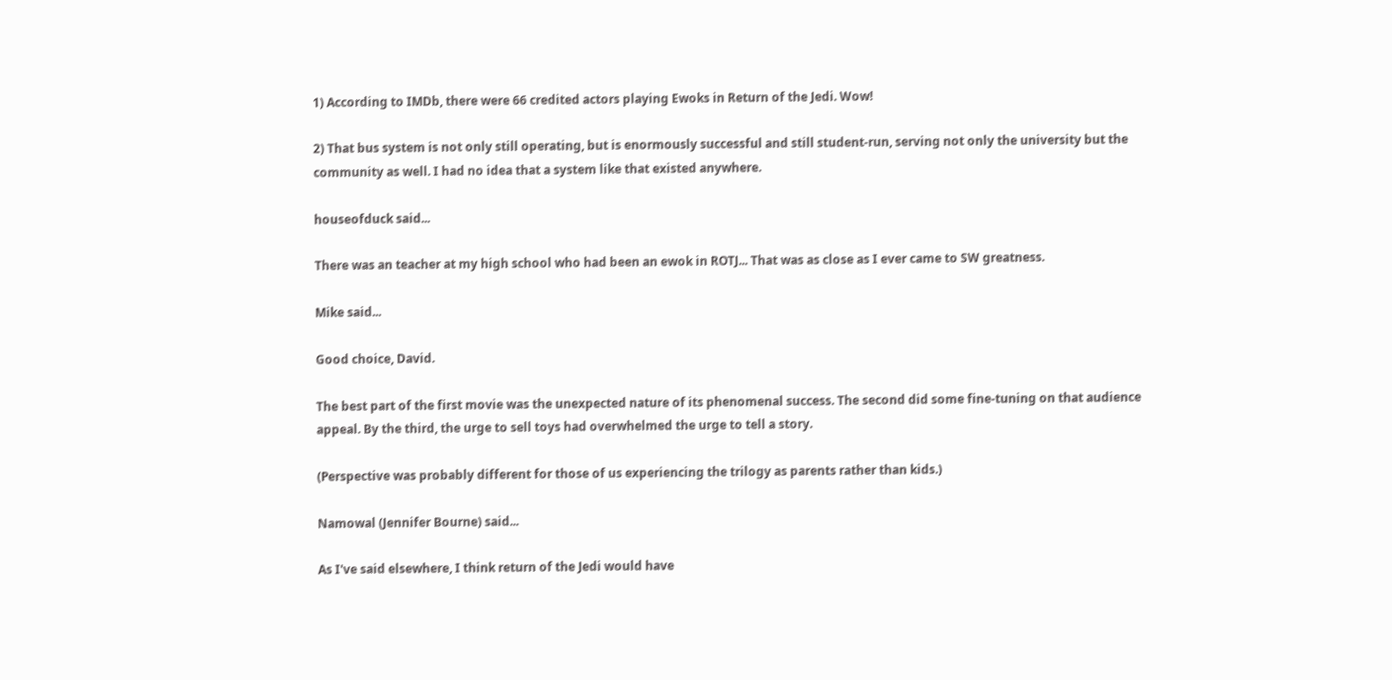1) According to IMDb, there were 66 credited actors playing Ewoks in Return of the Jedi. Wow!

2) That bus system is not only still operating, but is enormously successful and still student-run, serving not only the university but the community as well. I had no idea that a system like that existed anywhere.

houseofduck said...

There was an teacher at my high school who had been an ewok in ROTJ... That was as close as I ever came to SW greatness.

Mike said...

Good choice, David.

The best part of the first movie was the unexpected nature of its phenomenal success. The second did some fine-tuning on that audience appeal. By the third, the urge to sell toys had overwhelmed the urge to tell a story.

(Perspective was probably different for those of us experiencing the trilogy as parents rather than kids.)

Namowal (Jennifer Bourne) said...

As I've said elsewhere, I think return of the Jedi would have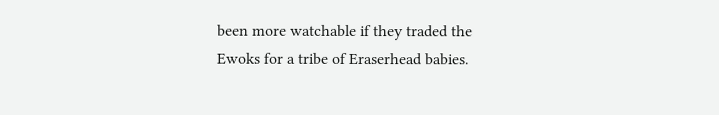been more watchable if they traded the Ewoks for a tribe of Eraserhead babies.